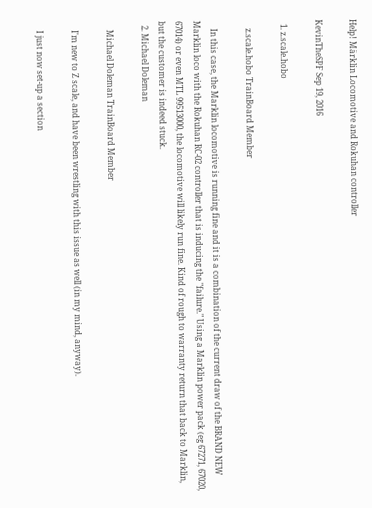Help! Märklin Locomotive and Rokuhan controller

KevinTheSPF Sep 19, 2016

  1. z.scale.hobo

    z.scale.hobo TrainBoard Member

    In this case, the Marklin locomotive is running fine and it is a combination of the current draw of the BRAND NEW Marklin loco with the Rokuhan RC-02 controller that is inducing the "failure." Using a Marklin power pack (eg 67271, 67020, 67014) or even MTL 99513000, the locomotive will likely run fine. Kind of rough to warranty return that back to Marklin, but the customer is indeed stuck.
  2. Michael Doleman

    Michael Doleman TrainBoard Member

    I'm new to Z scale, and have been wrestling with this issue as well (in my mind, anyway).

    I just now set-up a section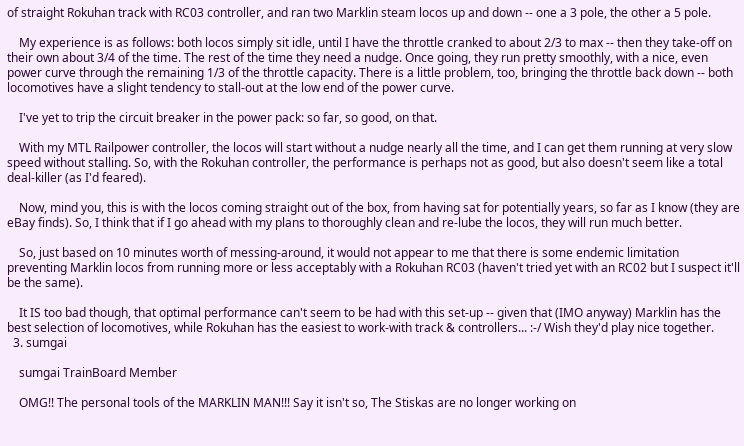of straight Rokuhan track with RC03 controller, and ran two Marklin steam locos up and down -- one a 3 pole, the other a 5 pole.

    My experience is as follows: both locos simply sit idle, until I have the throttle cranked to about 2/3 to max -- then they take-off on their own about 3/4 of the time. The rest of the time they need a nudge. Once going, they run pretty smoothly, with a nice, even power curve through the remaining 1/3 of the throttle capacity. There is a little problem, too, bringing the throttle back down -- both locomotives have a slight tendency to stall-out at the low end of the power curve.

    I've yet to trip the circuit breaker in the power pack: so far, so good, on that.

    With my MTL Railpower controller, the locos will start without a nudge nearly all the time, and I can get them running at very slow speed without stalling. So, with the Rokuhan controller, the performance is perhaps not as good, but also doesn't seem like a total deal-killer (as I'd feared).

    Now, mind you, this is with the locos coming straight out of the box, from having sat for potentially years, so far as I know (they are eBay finds). So, I think that if I go ahead with my plans to thoroughly clean and re-lube the locos, they will run much better.

    So, just based on 10 minutes worth of messing-around, it would not appear to me that there is some endemic limitation preventing Marklin locos from running more or less acceptably with a Rokuhan RC03 (haven't tried yet with an RC02 but I suspect it'll be the same).

    It IS too bad though, that optimal performance can't seem to be had with this set-up -- given that (IMO anyway) Marklin has the best selection of locomotives, while Rokuhan has the easiest to work-with track & controllers... :-/ Wish they'd play nice together.
  3. sumgai

    sumgai TrainBoard Member

    OMG!! The personal tools of the MARKLIN MAN!!! Say it isn't so, The Stiskas are no longer working on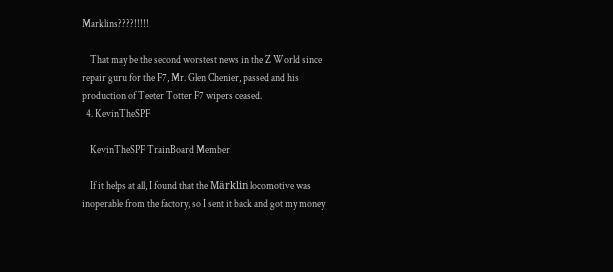Marklins????!!!!!

    That may be the second worstest news in the Z World since repair guru for the F7, Mr. Glen Chenier, passed and his production of Teeter Totter F7 wipers ceased.
  4. KevinTheSPF

    KevinTheSPF TrainBoard Member

    If it helps at all, I found that the Märklin locomotive was inoperable from the factory, so I sent it back and got my money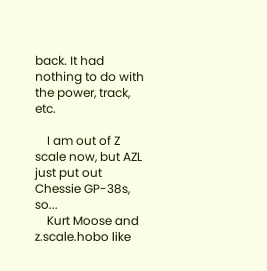back. It had nothing to do with the power, track, etc.

    I am out of Z scale now, but AZL just put out Chessie GP-38s, so...
    Kurt Moose and z.scale.hobo like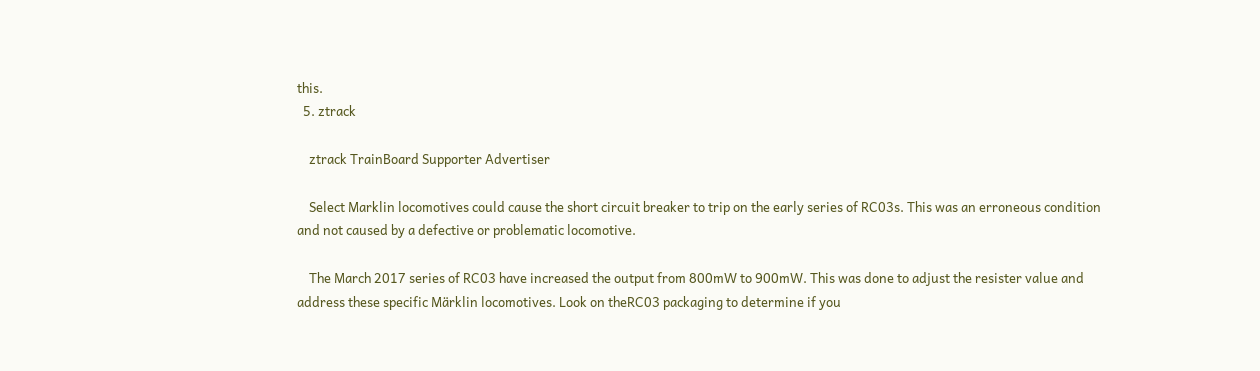this.
  5. ztrack

    ztrack TrainBoard Supporter Advertiser

    Select Marklin locomotives could cause the short circuit breaker to trip on the early series of RC03s. This was an erroneous condition and not caused by a defective or problematic locomotive.

    The March 2017 series of RC03 have increased the output from 800mW to 900mW. This was done to adjust the resister value and address these specific Märklin locomotives. Look on theRC03 packaging to determine if you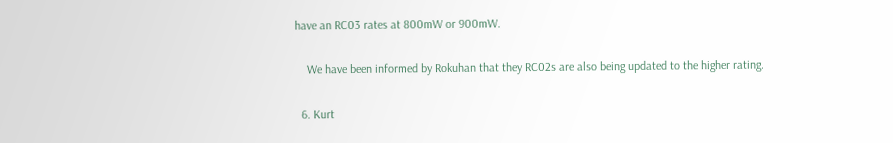have an RC03 rates at 800mW or 900mW.

    We have been informed by Rokuhan that they RC02s are also being updated to the higher rating.

  6. Kurt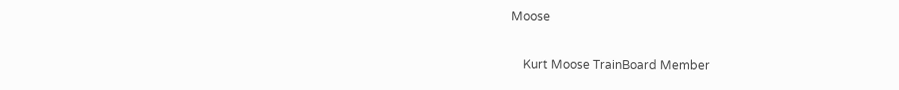Moose

    Kurt Moose TrainBoard Member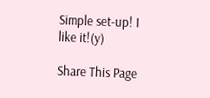Simple set-up! I like it!(y)

Share This Page